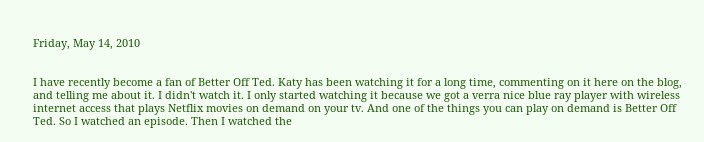Friday, May 14, 2010


I have recently become a fan of Better Off Ted. Katy has been watching it for a long time, commenting on it here on the blog, and telling me about it. I didn't watch it. I only started watching it because we got a verra nice blue ray player with wireless internet access that plays Netflix movies on demand on your tv. And one of the things you can play on demand is Better Off Ted. So I watched an episode. Then I watched the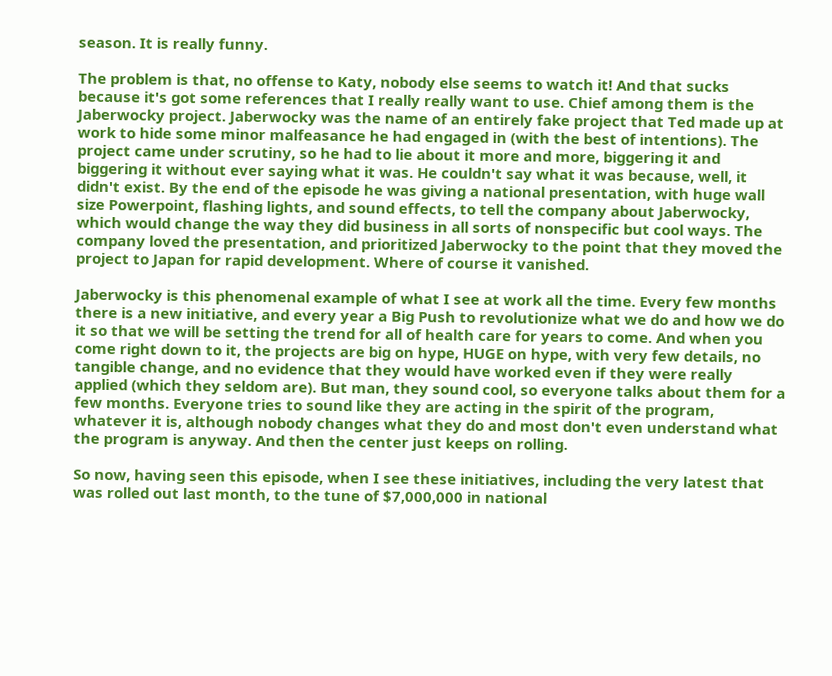season. It is really funny.

The problem is that, no offense to Katy, nobody else seems to watch it! And that sucks because it's got some references that I really really want to use. Chief among them is the Jaberwocky project. Jaberwocky was the name of an entirely fake project that Ted made up at work to hide some minor malfeasance he had engaged in (with the best of intentions). The project came under scrutiny, so he had to lie about it more and more, biggering it and biggering it without ever saying what it was. He couldn't say what it was because, well, it didn't exist. By the end of the episode he was giving a national presentation, with huge wall size Powerpoint, flashing lights, and sound effects, to tell the company about Jaberwocky, which would change the way they did business in all sorts of nonspecific but cool ways. The company loved the presentation, and prioritized Jaberwocky to the point that they moved the project to Japan for rapid development. Where of course it vanished.

Jaberwocky is this phenomenal example of what I see at work all the time. Every few months there is a new initiative, and every year a Big Push to revolutionize what we do and how we do it so that we will be setting the trend for all of health care for years to come. And when you come right down to it, the projects are big on hype, HUGE on hype, with very few details, no tangible change, and no evidence that they would have worked even if they were really applied (which they seldom are). But man, they sound cool, so everyone talks about them for a few months. Everyone tries to sound like they are acting in the spirit of the program, whatever it is, although nobody changes what they do and most don't even understand what the program is anyway. And then the center just keeps on rolling.

So now, having seen this episode, when I see these initiatives, including the very latest that was rolled out last month, to the tune of $7,000,000 in national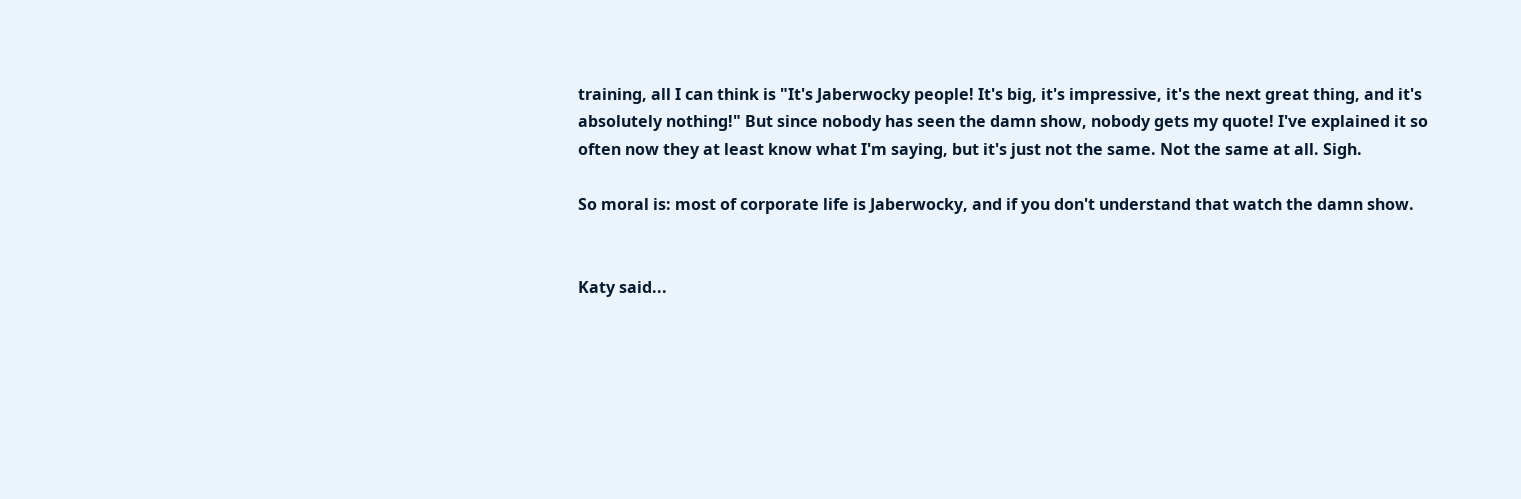training, all I can think is "It's Jaberwocky people! It's big, it's impressive, it's the next great thing, and it's absolutely nothing!" But since nobody has seen the damn show, nobody gets my quote! I've explained it so often now they at least know what I'm saying, but it's just not the same. Not the same at all. Sigh.

So moral is: most of corporate life is Jaberwocky, and if you don't understand that watch the damn show.


Katy said...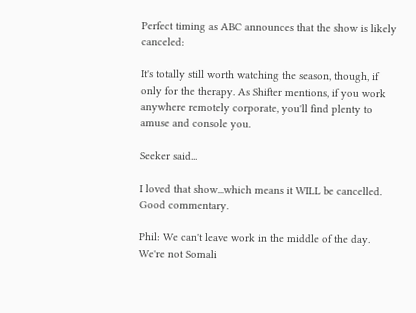Perfect timing as ABC announces that the show is likely canceled:

It's totally still worth watching the season, though, if only for the therapy. As Shifter mentions, if you work anywhere remotely corporate, you'll find plenty to amuse and console you.

Seeker said...

I loved that show...which means it WILL be cancelled. Good commentary.

Phil: We can't leave work in the middle of the day. We're not Somali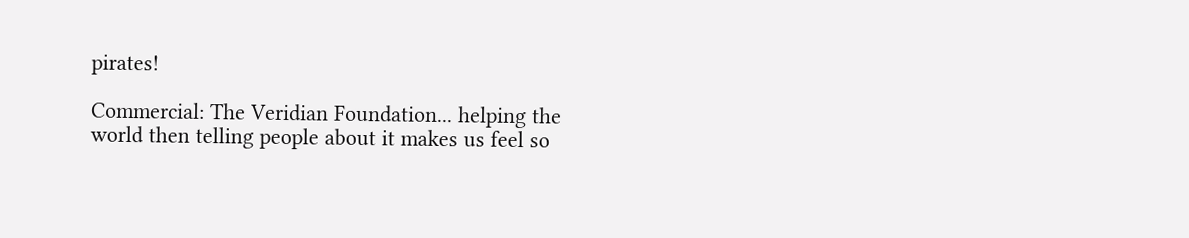pirates!

Commercial: The Veridian Foundation... helping the world then telling people about it makes us feel so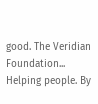good. The Veridian Foundation... Helping people. By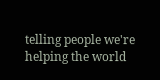telling people we're helping the world